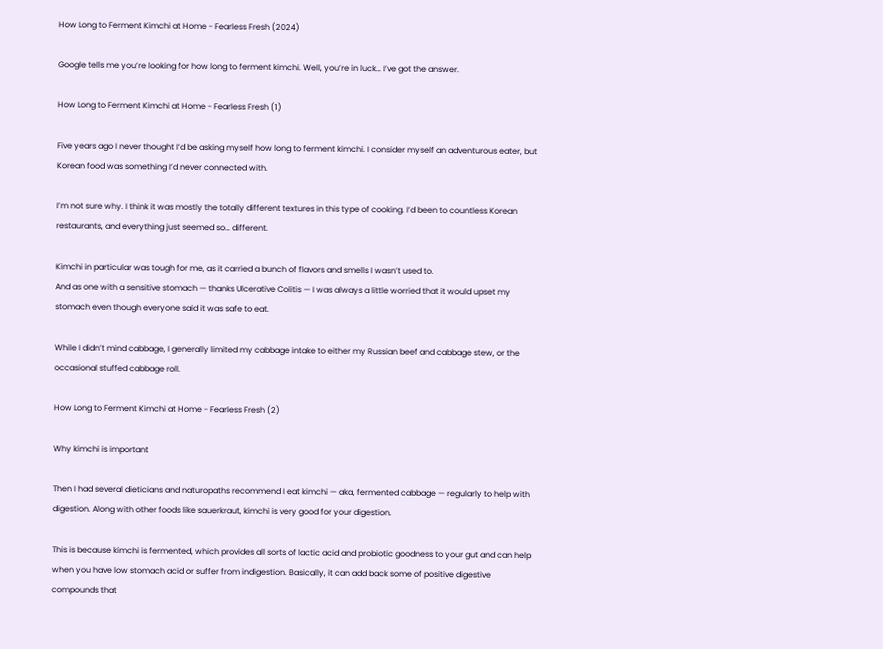How Long to Ferment Kimchi at Home - Fearless Fresh (2024)

Google tells me you’re looking for how long to ferment kimchi. Well, you’re in luck… I’ve got the answer.

How Long to Ferment Kimchi at Home - Fearless Fresh (1)

Five years ago I never thought I’d be asking myself how long to ferment kimchi. I consider myself an adventurous eater, but Korean food was something I’d never connected with.

I’m not sure why. I think it was mostly the totally different textures in this type of cooking. I’d been to countless Korean restaurants, and everything just seemed so… different.

Kimchi in particular was tough for me, as it carried a bunch of flavors and smells I wasn’t used to.
And as one with a sensitive stomach — thanks Ulcerative Colitis — I was always a little worried that it would upset my stomach even though everyone said it was safe to eat.

While I didn’t mind cabbage, I generally limited my cabbage intake to either my Russian beef and cabbage stew, or the occasional stuffed cabbage roll.

How Long to Ferment Kimchi at Home - Fearless Fresh (2)

Why kimchi is important

Then I had several dieticians and naturopaths recommend I eat kimchi — aka, fermented cabbage — regularly to help with digestion. Along with other foods like sauerkraut, kimchi is very good for your digestion.

This is because kimchi is fermented, which provides all sorts of lactic acid and probiotic goodness to your gut and can help when you have low stomach acid or suffer from indigestion. Basically, it can add back some of positive digestive compounds that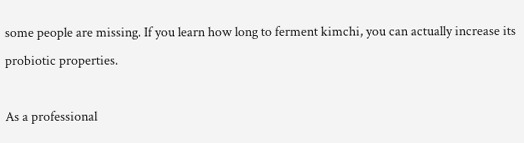some people are missing. If you learn how long to ferment kimchi, you can actually increase its probiotic properties.

As a professional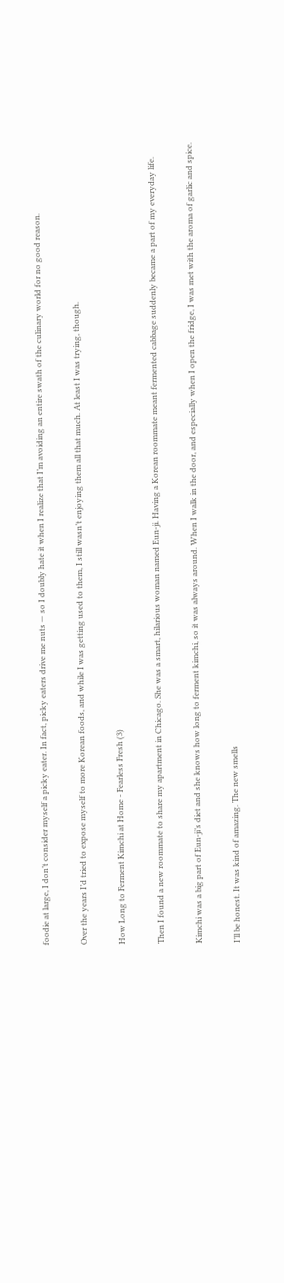foodie at large, I don’t consider myself a picky eater. In fact, picky eaters drive me nuts — so I doubly hate it when I realize that I’m avoiding an entire swath of the culinary world for no good reason.

Over the years I’d tried to expose myself to more Korean foods, and while I was getting used to them, I still wasn’t enjoying them all that much. At least I was trying, though.

How Long to Ferment Kimchi at Home - Fearless Fresh (3)

Then I found a new roommate to share my apartment in Chicago. She was a smart, hilarious woman named Eun-ji. Having a Korean roommate meant fermented cabbage suddenly became a part of my everyday life.

Kimchi was a big part of Eun-ji’s diet and she knows how long to ferment kimchi, so it was always around. When I walk in the door, and especially when I open the fridge, I was met with the aroma of garlic and spice.

I’ll be honest. It was kind of amazing. The new smells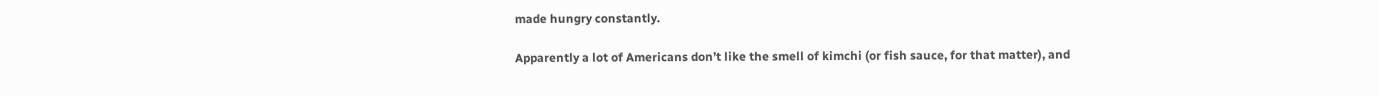made hungry constantly.

Apparently a lot of Americans don’t like the smell of kimchi (or fish sauce, for that matter), and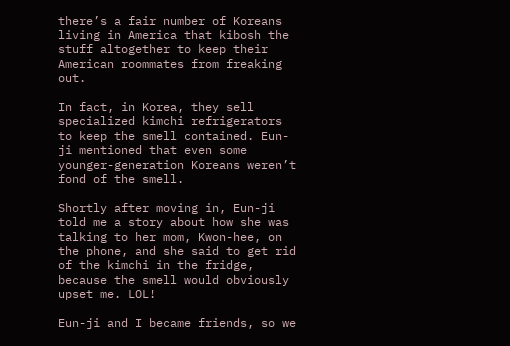there’s a fair number of Koreans living in America that kibosh the stuff altogether to keep their American roommates from freaking out.

In fact, in Korea, they sell specialized kimchi refrigerators to keep the smell contained. Eun-ji mentioned that even some younger-generation Koreans weren’t fond of the smell.

Shortly after moving in, Eun-ji told me a story about how she was talking to her mom, Kwon-hee, on the phone, and she said to get rid of the kimchi in the fridge, because the smell would obviously upset me. LOL!

Eun-ji and I became friends, so we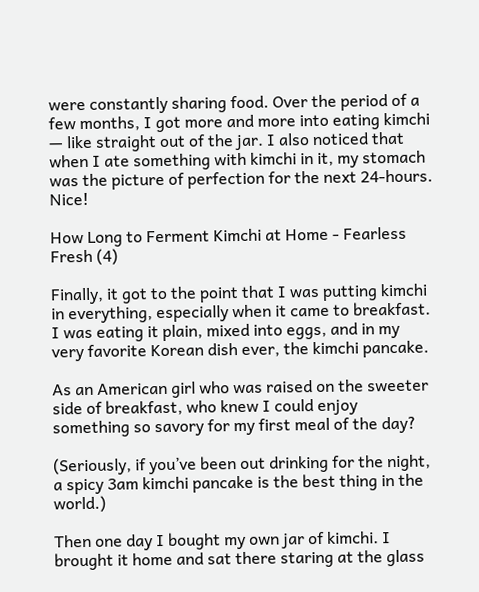were constantly sharing food. Over the period of a few months, I got more and more into eating kimchi — like straight out of the jar. I also noticed that when I ate something with kimchi in it, my stomach was the picture of perfection for the next 24-hours. Nice!

How Long to Ferment Kimchi at Home - Fearless Fresh (4)

Finally, it got to the point that I was putting kimchi in everything, especially when it came to breakfast. I was eating it plain, mixed into eggs, and in my very favorite Korean dish ever, the kimchi pancake.

As an American girl who was raised on the sweeter side of breakfast, who knew I could enjoy something so savory for my first meal of the day?

(Seriously, if you’ve been out drinking for the night, a spicy 3am kimchi pancake is the best thing in the world.)

Then one day I bought my own jar of kimchi. I brought it home and sat there staring at the glass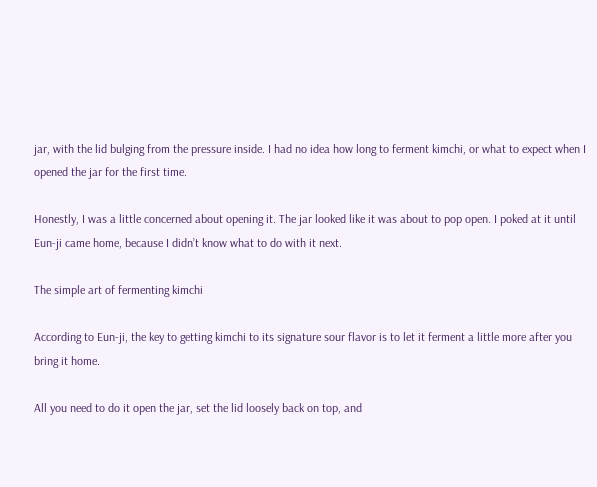jar, with the lid bulging from the pressure inside. I had no idea how long to ferment kimchi, or what to expect when I opened the jar for the first time.

Honestly, I was a little concerned about opening it. The jar looked like it was about to pop open. I poked at it until Eun-ji came home, because I didn’t know what to do with it next.

The simple art of fermenting kimchi

According to Eun-ji, the key to getting kimchi to its signature sour flavor is to let it ferment a little more after you bring it home.

All you need to do it open the jar, set the lid loosely back on top, and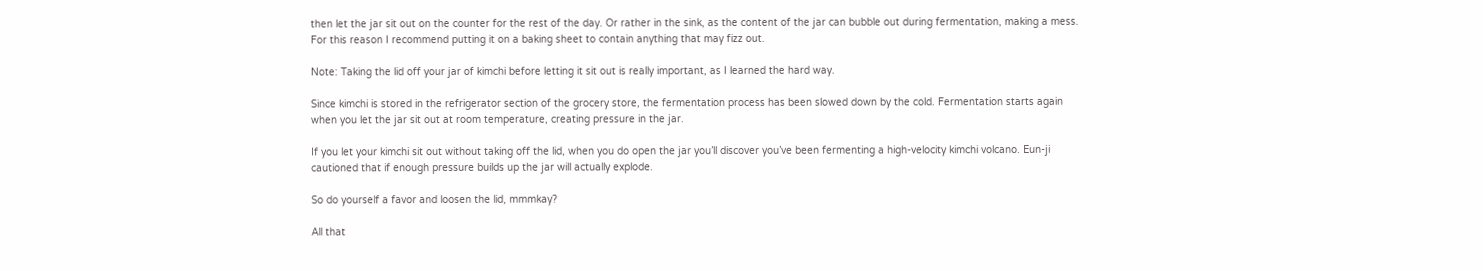then let the jar sit out on the counter for the rest of the day. Or rather in the sink, as the content of the jar can bubble out during fermentation, making a mess. For this reason I recommend putting it on a baking sheet to contain anything that may fizz out.

Note: Taking the lid off your jar of kimchi before letting it sit out is really important, as I learned the hard way.

Since kimchi is stored in the refrigerator section of the grocery store, the fermentation process has been slowed down by the cold. Fermentation starts again when you let the jar sit out at room temperature, creating pressure in the jar.

If you let your kimchi sit out without taking off the lid, when you do open the jar you’ll discover you’ve been fermenting a high-velocity kimchi volcano. Eun-ji cautioned that if enough pressure builds up the jar will actually explode.

So do yourself a favor and loosen the lid, mmmkay?

All that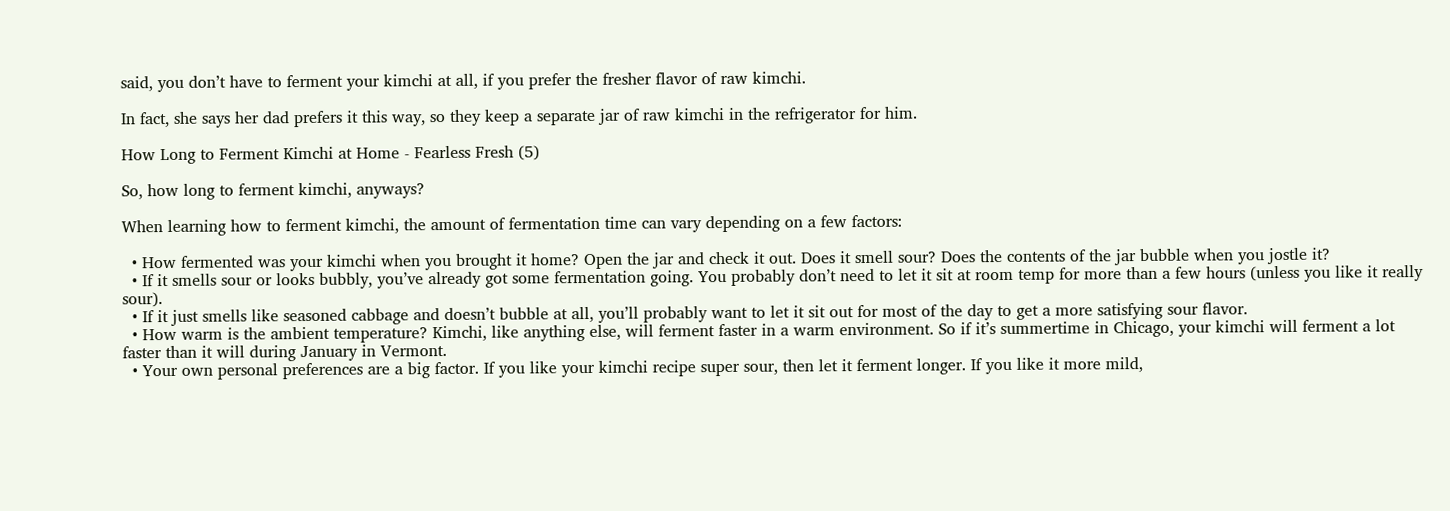said, you don’t have to ferment your kimchi at all, if you prefer the fresher flavor of raw kimchi.

In fact, she says her dad prefers it this way, so they keep a separate jar of raw kimchi in the refrigerator for him.

How Long to Ferment Kimchi at Home - Fearless Fresh (5)

So, how long to ferment kimchi, anyways?

When learning how to ferment kimchi, the amount of fermentation time can vary depending on a few factors:

  • How fermented was your kimchi when you brought it home? Open the jar and check it out. Does it smell sour? Does the contents of the jar bubble when you jostle it?
  • If it smells sour or looks bubbly, you’ve already got some fermentation going. You probably don’t need to let it sit at room temp for more than a few hours (unless you like it really sour).
  • If it just smells like seasoned cabbage and doesn’t bubble at all, you’ll probably want to let it sit out for most of the day to get a more satisfying sour flavor.
  • How warm is the ambient temperature? Kimchi, like anything else, will ferment faster in a warm environment. So if it’s summertime in Chicago, your kimchi will ferment a lot faster than it will during January in Vermont.
  • Your own personal preferences are a big factor. If you like your kimchi recipe super sour, then let it ferment longer. If you like it more mild,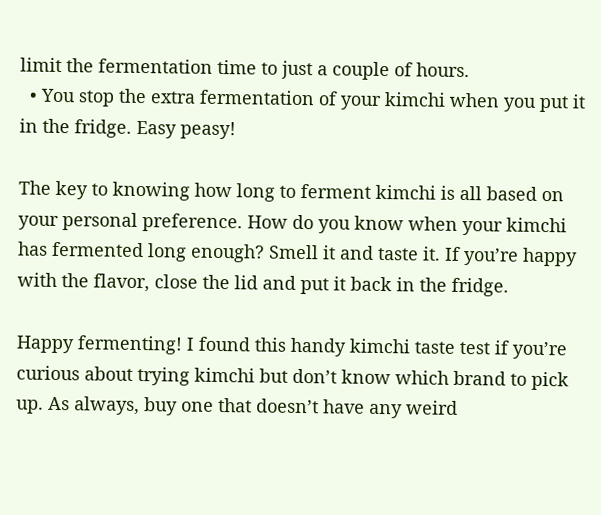limit the fermentation time to just a couple of hours.
  • You stop the extra fermentation of your kimchi when you put it in the fridge. Easy peasy!

The key to knowing how long to ferment kimchi is all based on your personal preference. How do you know when your kimchi has fermented long enough? Smell it and taste it. If you’re happy with the flavor, close the lid and put it back in the fridge.

Happy fermenting! I found this handy kimchi taste test if you’re curious about trying kimchi but don’t know which brand to pick up. As always, buy one that doesn’t have any weird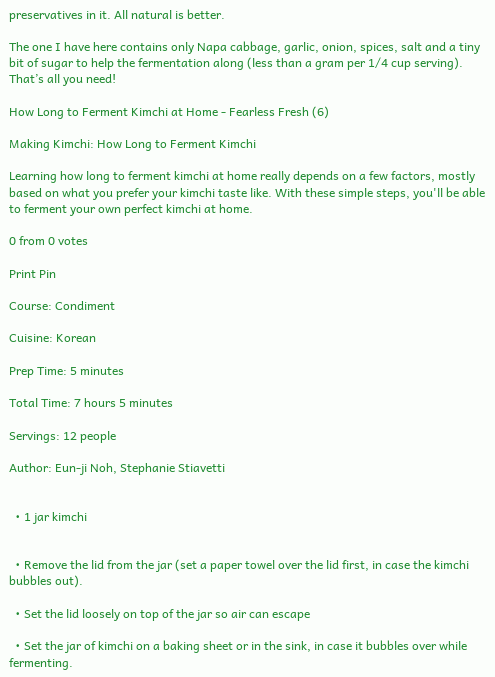preservatives in it. All natural is better.

The one I have here contains only Napa cabbage, garlic, onion, spices, salt and a tiny bit of sugar to help the fermentation along (less than a gram per 1/4 cup serving). That’s all you need!

How Long to Ferment Kimchi at Home - Fearless Fresh (6)

Making Kimchi: How Long to Ferment Kimchi

Learning how long to ferment kimchi at home really depends on a few factors, mostly based on what you prefer your kimchi taste like. With these simple steps, you'll be able to ferment your own perfect kimchi at home.

0 from 0 votes

Print Pin

Course: Condiment

Cuisine: Korean

Prep Time: 5 minutes

Total Time: 7 hours 5 minutes

Servings: 12 people

Author: Eun-ji Noh, Stephanie Stiavetti


  • 1 jar kimchi


  • Remove the lid from the jar (set a paper towel over the lid first, in case the kimchi bubbles out).

  • Set the lid loosely on top of the jar so air can escape

  • Set the jar of kimchi on a baking sheet or in the sink, in case it bubbles over while fermenting.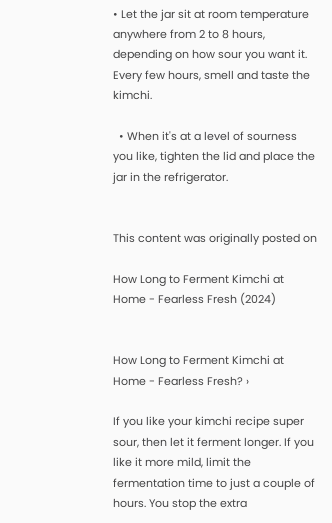• Let the jar sit at room temperature anywhere from 2 to 8 hours, depending on how sour you want it. Every few hours, smell and taste the kimchi.

  • When it's at a level of sourness you like, tighten the lid and place the jar in the refrigerator.


This content was originally posted on

How Long to Ferment Kimchi at Home - Fearless Fresh (2024)


How Long to Ferment Kimchi at Home - Fearless Fresh? ›

If you like your kimchi recipe super sour, then let it ferment longer. If you like it more mild, limit the fermentation time to just a couple of hours. You stop the extra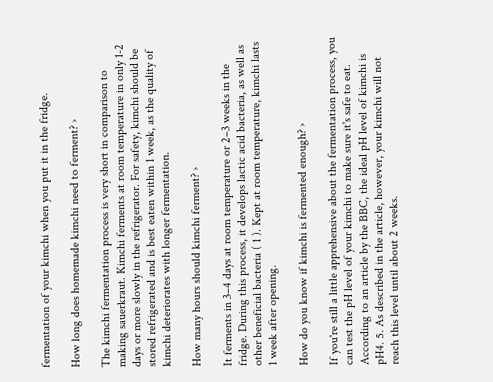fermentation of your kimchi when you put it in the fridge.

How long does homemade kimchi need to ferment? ›

The kimchi fermentation process is very short in comparison to making sauerkraut. Kimchi ferments at room temperature in only 1-2 days or more slowly in the refrigerator. For safety, kimchi should be stored refrigerated and is best eaten within 1 week, as the quality of kimchi deteriorates with longer fermentation.

How many hours should kimchi ferment? ›

It ferments in 3–4 days at room temperature or 2–3 weeks in the fridge. During this process, it develops lactic acid bacteria, as well as other beneficial bacteria ( 1 ). Kept at room temperature, kimchi lasts 1 week after opening.

How do you know if kimchi is fermented enough? ›

If you're still a little apprehensive about the fermentation process, you can test the pH level of your kimchi to make sure it's safe to eat. According to an article by the BBC, the ideal pH level of kimchi is pH4. 5. As described in the article, however, your kimchi will not reach this level until about 2 weeks.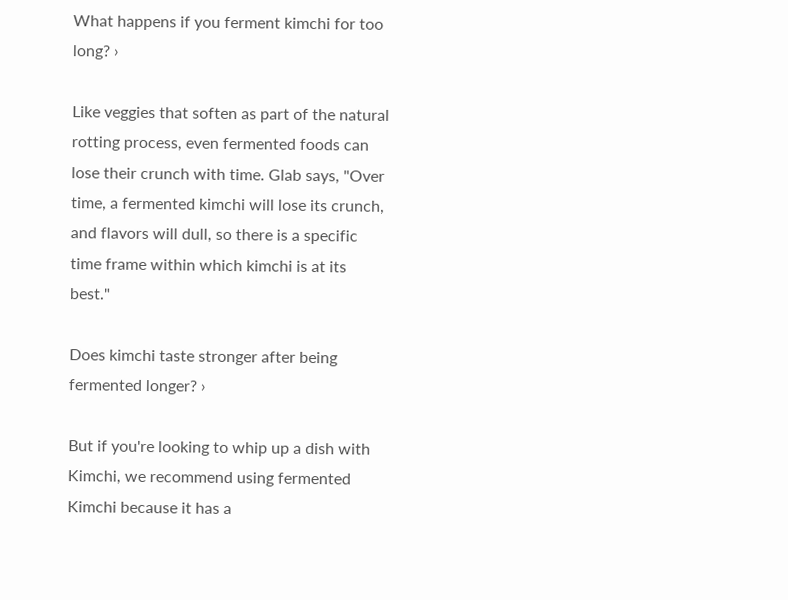What happens if you ferment kimchi for too long? ›

Like veggies that soften as part of the natural rotting process, even fermented foods can lose their crunch with time. Glab says, "Over time, a fermented kimchi will lose its crunch, and flavors will dull, so there is a specific time frame within which kimchi is at its best."

Does kimchi taste stronger after being fermented longer? ›

But if you're looking to whip up a dish with Kimchi, we recommend using fermented Kimchi because it has a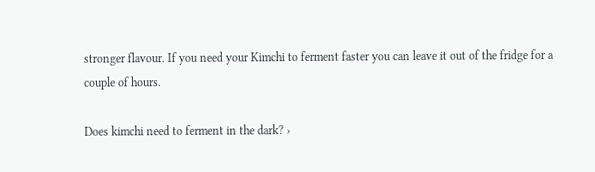stronger flavour. If you need your Kimchi to ferment faster you can leave it out of the fridge for a couple of hours.

Does kimchi need to ferment in the dark? ›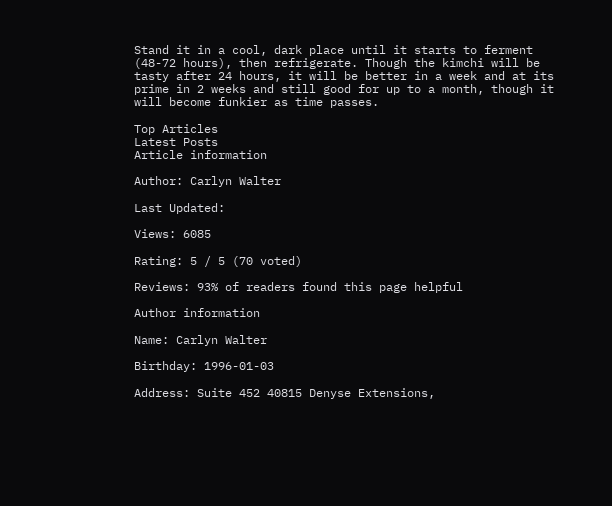Stand it in a cool, dark place until it starts to ferment (48-72 hours), then refrigerate. Though the kimchi will be tasty after 24 hours, it will be better in a week and at its prime in 2 weeks and still good for up to a month, though it will become funkier as time passes.

Top Articles
Latest Posts
Article information

Author: Carlyn Walter

Last Updated:

Views: 6085

Rating: 5 / 5 (70 voted)

Reviews: 93% of readers found this page helpful

Author information

Name: Carlyn Walter

Birthday: 1996-01-03

Address: Suite 452 40815 Denyse Extensions,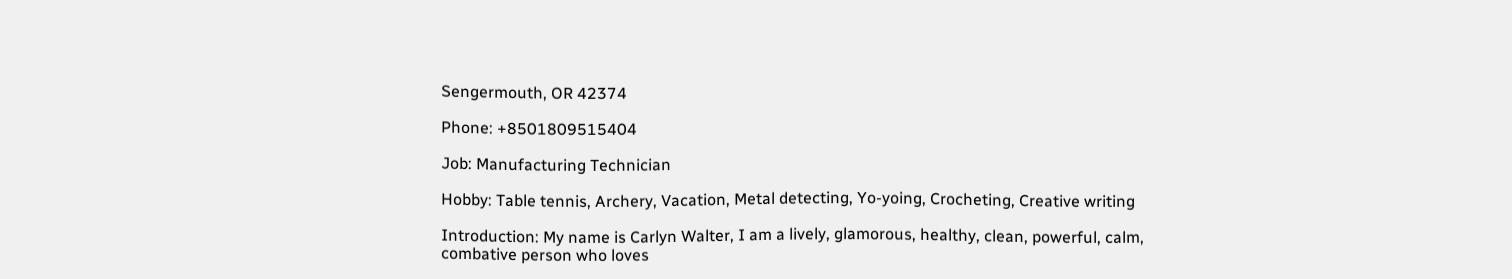Sengermouth, OR 42374

Phone: +8501809515404

Job: Manufacturing Technician

Hobby: Table tennis, Archery, Vacation, Metal detecting, Yo-yoing, Crocheting, Creative writing

Introduction: My name is Carlyn Walter, I am a lively, glamorous, healthy, clean, powerful, calm, combative person who loves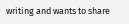writing and wants to share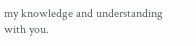my knowledge and understanding with you.